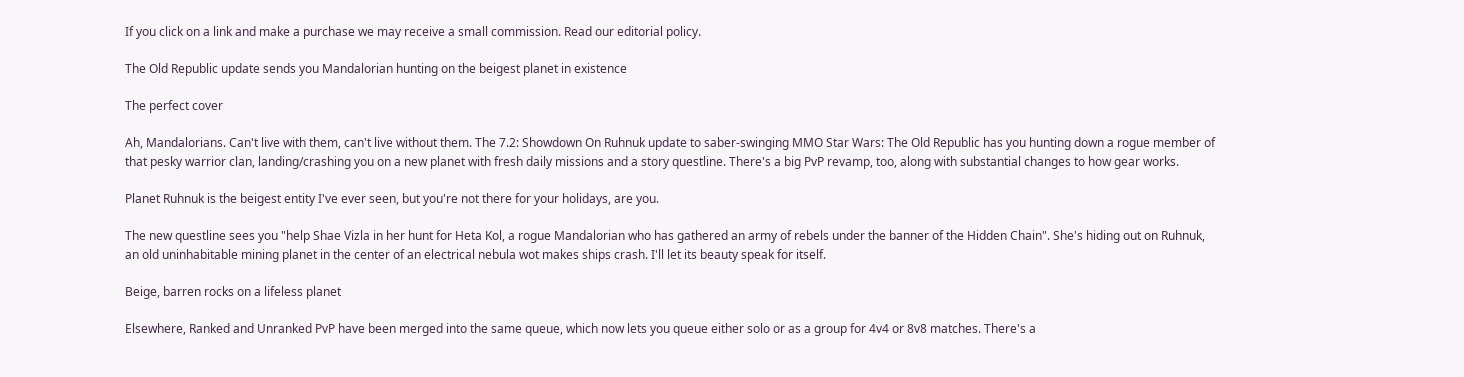If you click on a link and make a purchase we may receive a small commission. Read our editorial policy.

The Old Republic update sends you Mandalorian hunting on the beigest planet in existence

The perfect cover

Ah, Mandalorians. Can't live with them, can't live without them. The 7.2: Showdown On Ruhnuk update to saber-swinging MMO Star Wars: The Old Republic has you hunting down a rogue member of that pesky warrior clan, landing/crashing you on a new planet with fresh daily missions and a story questline. There's a big PvP revamp, too, along with substantial changes to how gear works.

Planet Ruhnuk is the beigest entity I've ever seen, but you're not there for your holidays, are you.

The new questline sees you "help Shae Vizla in her hunt for Heta Kol, a rogue Mandalorian who has gathered an army of rebels under the banner of the Hidden Chain". She's hiding out on Ruhnuk, an old uninhabitable mining planet in the center of an electrical nebula wot makes ships crash. I'll let its beauty speak for itself.

Beige, barren rocks on a lifeless planet

Elsewhere, Ranked and Unranked PvP have been merged into the same queue, which now lets you queue either solo or as a group for 4v4 or 8v8 matches. There's a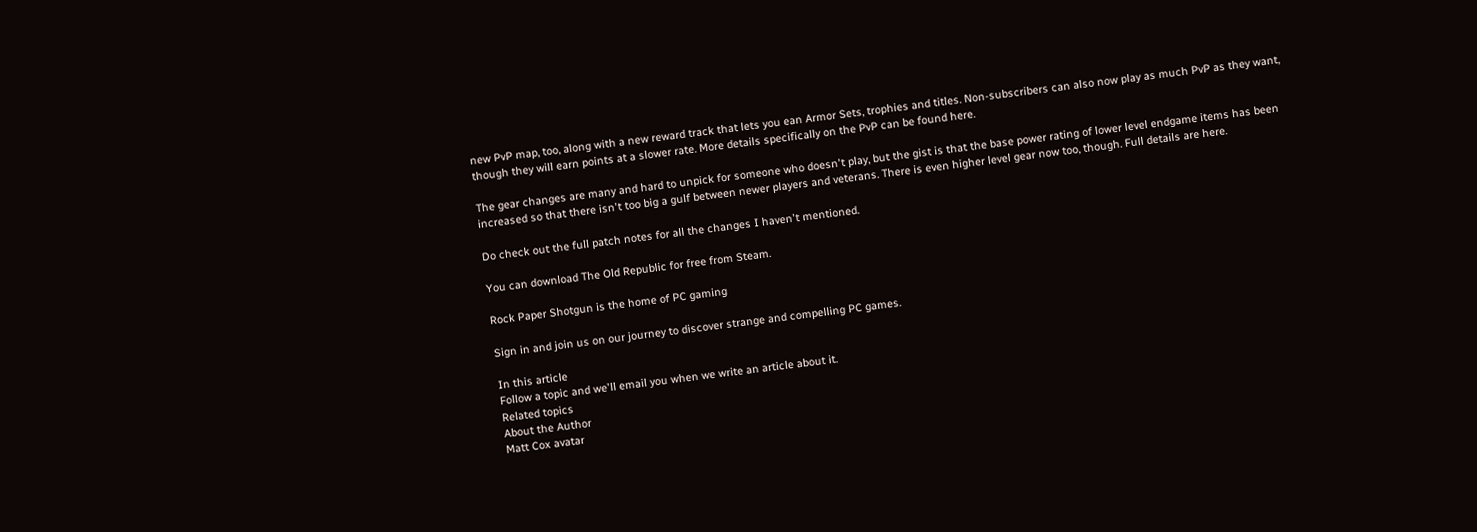new PvP map, too, along with a new reward track that lets you ean Armor Sets, trophies and titles. Non-subscribers can also now play as much PvP as they want, though they will earn points at a slower rate. More details specifically on the PvP can be found here.

The gear changes are many and hard to unpick for someone who doesn't play, but the gist is that the base power rating of lower level endgame items has been increased so that there isn't too big a gulf between newer players and veterans. There is even higher level gear now too, though. Full details are here.

Do check out the full patch notes for all the changes I haven't mentioned.

You can download The Old Republic for free from Steam.

Rock Paper Shotgun is the home of PC gaming

Sign in and join us on our journey to discover strange and compelling PC games.

In this article
Follow a topic and we'll email you when we write an article about it.
Related topics
About the Author
Matt Cox avatar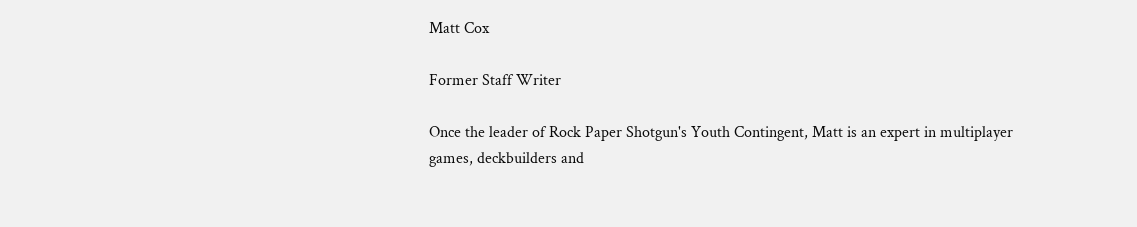Matt Cox

Former Staff Writer

Once the leader of Rock Paper Shotgun's Youth Contingent, Matt is an expert in multiplayer games, deckbuilders and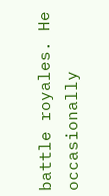battle royales. He occasionally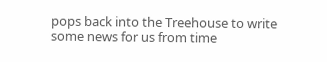pops back into the Treehouse to write some news for us from time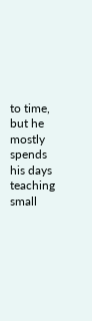to time, but he mostly spends his days teaching small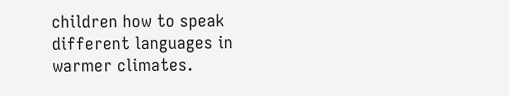children how to speak different languages in warmer climates.